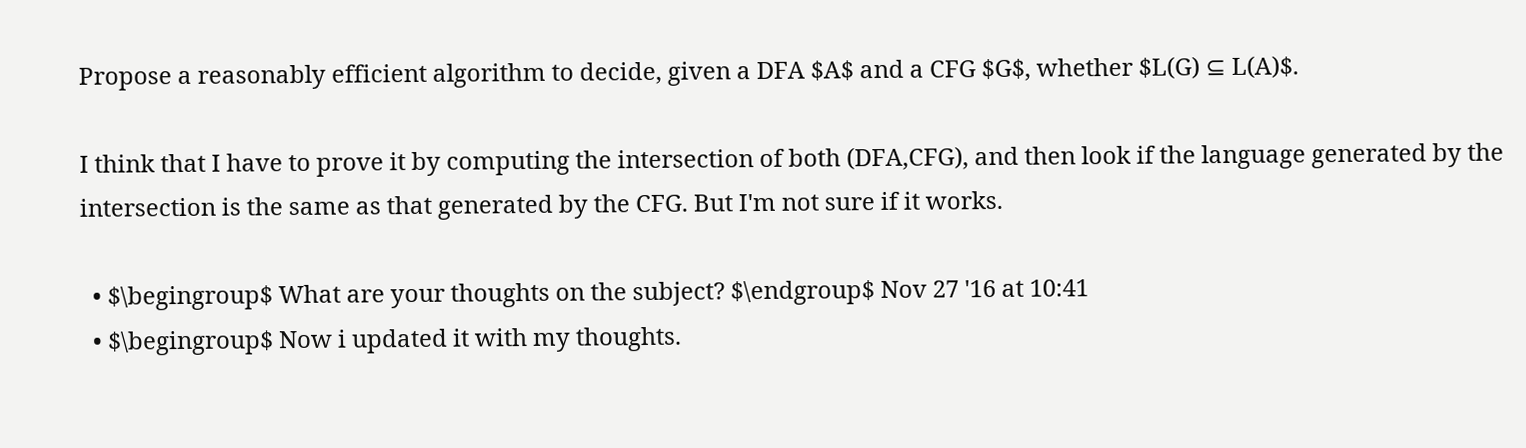Propose a reasonably efficient algorithm to decide, given a DFA $A$ and a CFG $G$, whether $L(G) ⊆ L(A)$.

I think that I have to prove it by computing the intersection of both (DFA,CFG), and then look if the language generated by the intersection is the same as that generated by the CFG. But I'm not sure if it works.

  • $\begingroup$ What are your thoughts on the subject? $\endgroup$ Nov 27 '16 at 10:41
  • $\begingroup$ Now i updated it with my thoughts.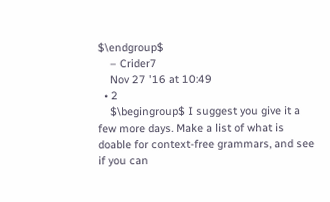$\endgroup$
    – Crider7
    Nov 27 '16 at 10:49
  • 2
    $\begingroup$ I suggest you give it a few more days. Make a list of what is doable for context-free grammars, and see if you can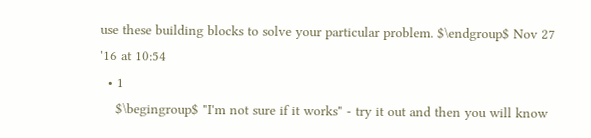use these building blocks to solve your particular problem. $\endgroup$ Nov 27 '16 at 10:54
  • 1
    $\begingroup$ "I'm not sure if it works" - try it out and then you will know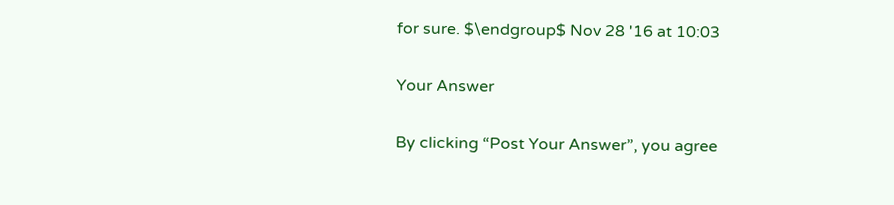for sure. $\endgroup$ Nov 28 '16 at 10:03

Your Answer

By clicking “Post Your Answer”, you agree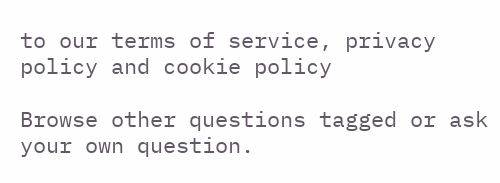to our terms of service, privacy policy and cookie policy

Browse other questions tagged or ask your own question.